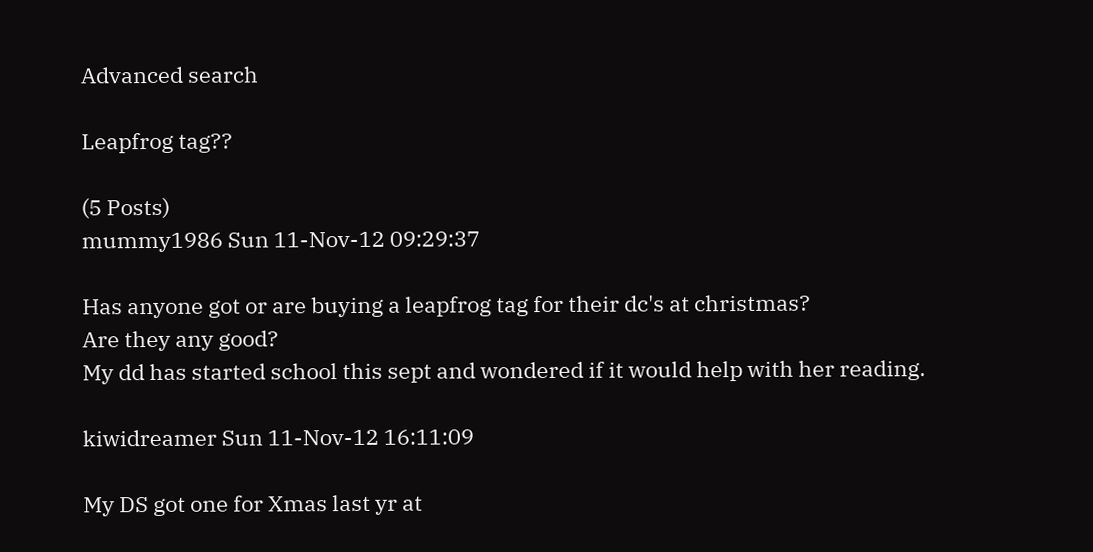Advanced search

Leapfrog tag??

(5 Posts)
mummy1986 Sun 11-Nov-12 09:29:37

Has anyone got or are buying a leapfrog tag for their dc's at christmas?
Are they any good?
My dd has started school this sept and wondered if it would help with her reading.

kiwidreamer Sun 11-Nov-12 16:11:09

My DS got one for Xmas last yr at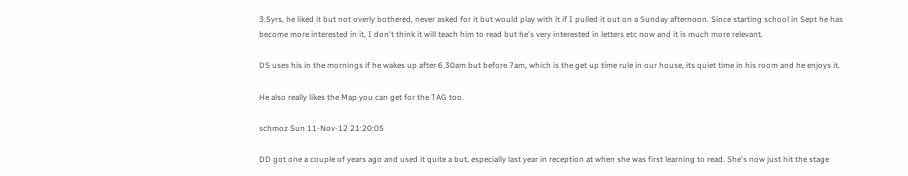3.5yrs, he liked it but not overly bothered, never asked for it but would play with it if I pulled it out on a Sunday afternoon. Since starting school in Sept he has become more interested in it, I don't think it will teach him to read but he's very interested in letters etc now and it is much more relevant.

DS uses his in the mornings if he wakes up after 6.30am but before 7am, which is the get up time rule in our house, its quiet time in his room and he enjoys it.

He also really likes the Map you can get for the TAG too.

schmoz Sun 11-Nov-12 21:20:05

DD got one a couple of years ago and used it quite a but, especially last year in reception at when she was first learning to read. She's now just hit the stage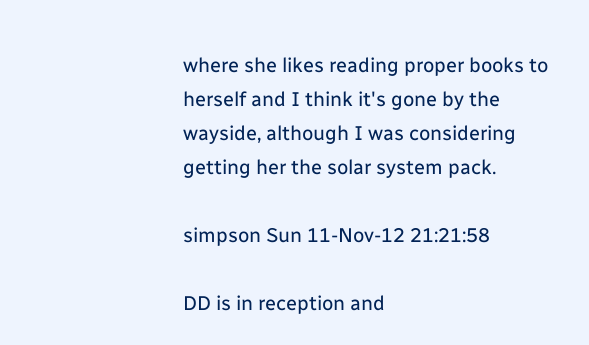where she likes reading proper books to herself and I think it's gone by the wayside, although I was considering getting her the solar system pack.

simpson Sun 11-Nov-12 21:21:58

DD is in reception and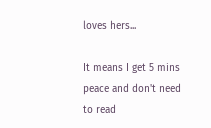loves hers...

It means I get 5 mins peace and don't need to read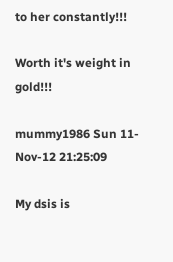to her constantly!!!

Worth it's weight in gold!!!

mummy1986 Sun 11-Nov-12 21:25:09

My dsis is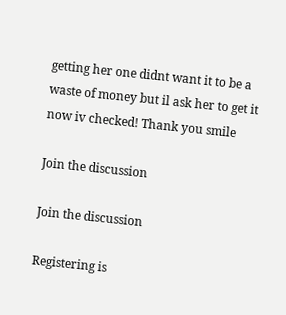getting her one didnt want it to be a waste of money but il ask her to get it now iv checked! Thank you smile

Join the discussion

Join the discussion

Registering is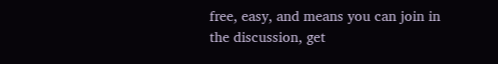free, easy, and means you can join in the discussion, get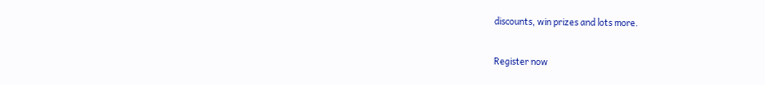discounts, win prizes and lots more.

Register now